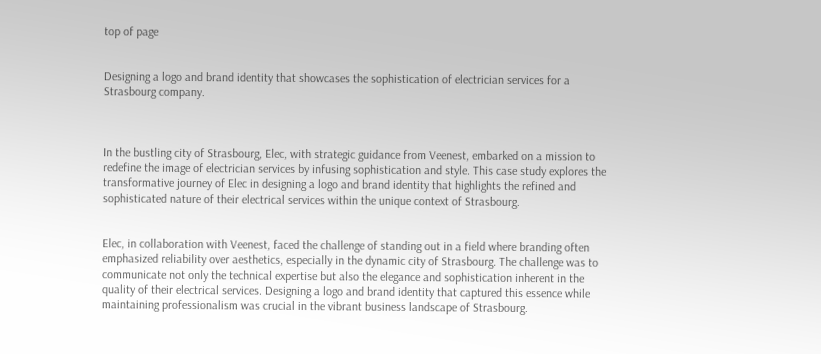top of page


Designing a logo and brand identity that showcases the sophistication of electrician services for a Strasbourg company.



In the bustling city of Strasbourg, Elec, with strategic guidance from Veenest, embarked on a mission to redefine the image of electrician services by infusing sophistication and style. This case study explores the transformative journey of Elec in designing a logo and brand identity that highlights the refined and sophisticated nature of their electrical services within the unique context of Strasbourg.


Elec, in collaboration with Veenest, faced the challenge of standing out in a field where branding often emphasized reliability over aesthetics, especially in the dynamic city of Strasbourg. The challenge was to communicate not only the technical expertise but also the elegance and sophistication inherent in the quality of their electrical services. Designing a logo and brand identity that captured this essence while maintaining professionalism was crucial in the vibrant business landscape of Strasbourg.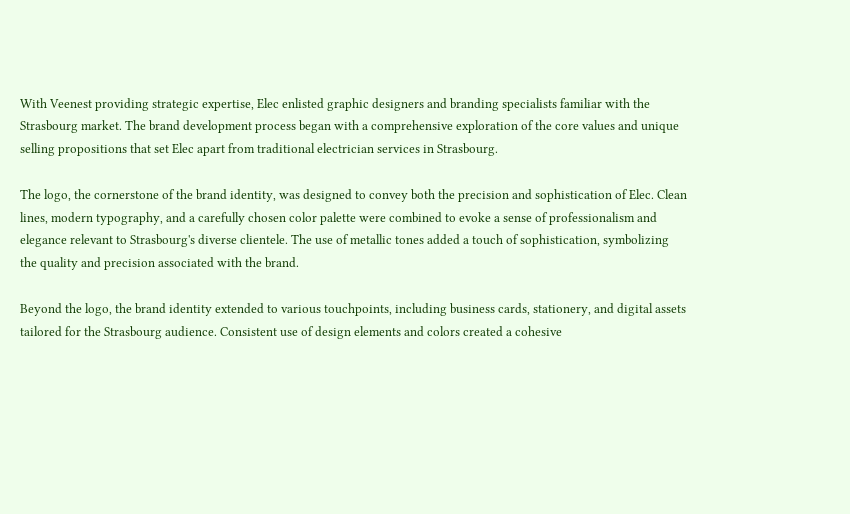With Veenest providing strategic expertise, Elec enlisted graphic designers and branding specialists familiar with the Strasbourg market. The brand development process began with a comprehensive exploration of the core values and unique selling propositions that set Elec apart from traditional electrician services in Strasbourg.

The logo, the cornerstone of the brand identity, was designed to convey both the precision and sophistication of Elec. Clean lines, modern typography, and a carefully chosen color palette were combined to evoke a sense of professionalism and elegance relevant to Strasbourg's diverse clientele. The use of metallic tones added a touch of sophistication, symbolizing the quality and precision associated with the brand.

Beyond the logo, the brand identity extended to various touchpoints, including business cards, stationery, and digital assets tailored for the Strasbourg audience. Consistent use of design elements and colors created a cohesive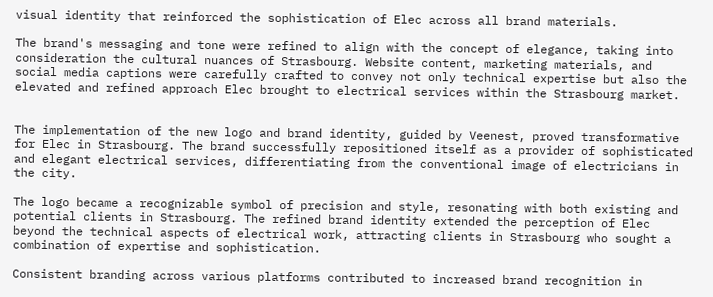visual identity that reinforced the sophistication of Elec across all brand materials.

The brand's messaging and tone were refined to align with the concept of elegance, taking into consideration the cultural nuances of Strasbourg. Website content, marketing materials, and social media captions were carefully crafted to convey not only technical expertise but also the elevated and refined approach Elec brought to electrical services within the Strasbourg market.


The implementation of the new logo and brand identity, guided by Veenest, proved transformative for Elec in Strasbourg. The brand successfully repositioned itself as a provider of sophisticated and elegant electrical services, differentiating from the conventional image of electricians in the city.

The logo became a recognizable symbol of precision and style, resonating with both existing and potential clients in Strasbourg. The refined brand identity extended the perception of Elec beyond the technical aspects of electrical work, attracting clients in Strasbourg who sought a combination of expertise and sophistication.

Consistent branding across various platforms contributed to increased brand recognition in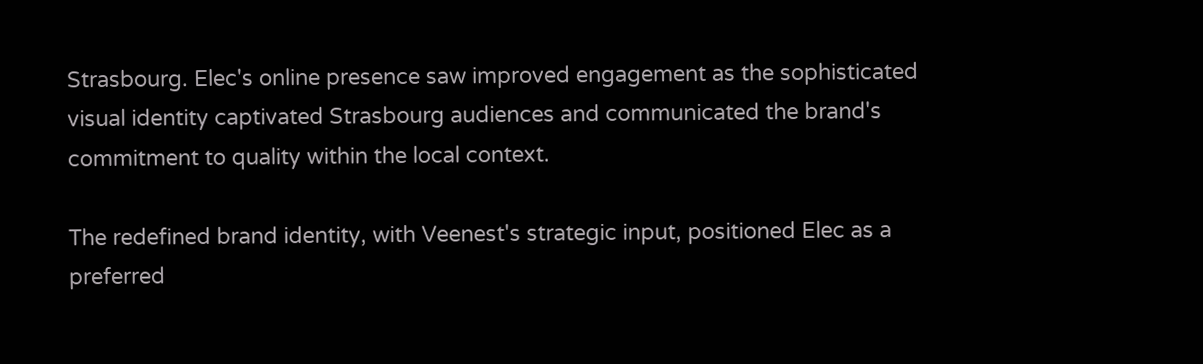Strasbourg. Elec's online presence saw improved engagement as the sophisticated visual identity captivated Strasbourg audiences and communicated the brand's commitment to quality within the local context.

The redefined brand identity, with Veenest's strategic input, positioned Elec as a preferred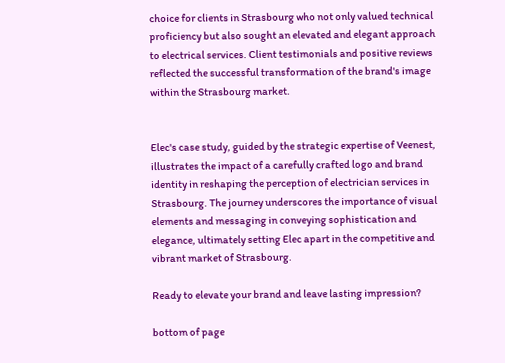choice for clients in Strasbourg who not only valued technical proficiency but also sought an elevated and elegant approach to electrical services. Client testimonials and positive reviews reflected the successful transformation of the brand's image within the Strasbourg market.


Elec's case study, guided by the strategic expertise of Veenest, illustrates the impact of a carefully crafted logo and brand identity in reshaping the perception of electrician services in Strasbourg. The journey underscores the importance of visual elements and messaging in conveying sophistication and elegance, ultimately setting Elec apart in the competitive and vibrant market of Strasbourg.

Ready to elevate your brand and leave lasting impression?

bottom of page